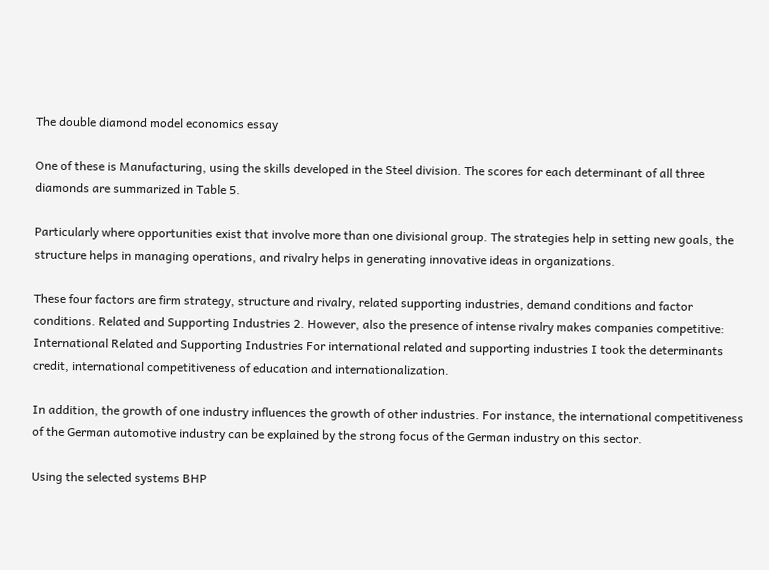The double diamond model economics essay

One of these is Manufacturing, using the skills developed in the Steel division. The scores for each determinant of all three diamonds are summarized in Table 5.

Particularly where opportunities exist that involve more than one divisional group. The strategies help in setting new goals, the structure helps in managing operations, and rivalry helps in generating innovative ideas in organizations.

These four factors are firm strategy, structure and rivalry, related supporting industries, demand conditions and factor conditions. Related and Supporting Industries 2. However, also the presence of intense rivalry makes companies competitive: International Related and Supporting Industries For international related and supporting industries I took the determinants credit, international competitiveness of education and internationalization.

In addition, the growth of one industry influences the growth of other industries. For instance, the international competitiveness of the German automotive industry can be explained by the strong focus of the German industry on this sector.

Using the selected systems BHP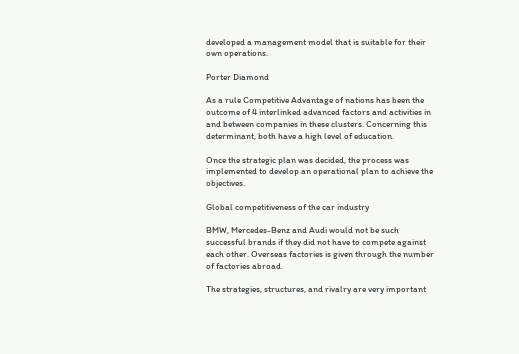developed a management model that is suitable for their own operations.

Porter Diamond

As a rule Competitive Advantage of nations has been the outcome of 4 interlinked advanced factors and activities in and between companies in these clusters. Concerning this determinant, both have a high level of education.

Once the strategic plan was decided, the process was implemented to develop an operational plan to achieve the objectives.

Global competitiveness of the car industry

BMW, Mercedes-Benz and Audi would not be such successful brands if they did not have to compete against each other. Overseas factories is given through the number of factories abroad.

The strategies, structures, and rivalry are very important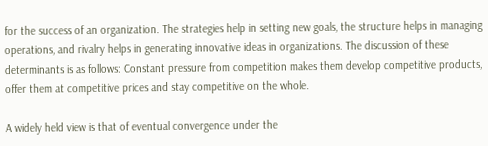for the success of an organization. The strategies help in setting new goals, the structure helps in managing operations, and rivalry helps in generating innovative ideas in organizations. The discussion of these determinants is as follows: Constant pressure from competition makes them develop competitive products, offer them at competitive prices and stay competitive on the whole.

A widely held view is that of eventual convergence under the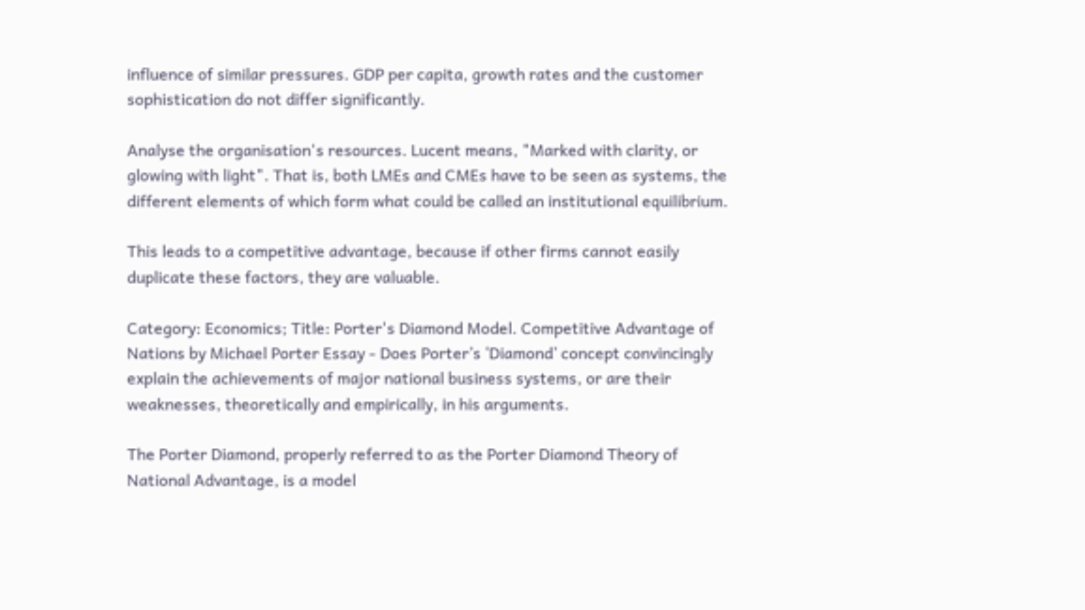influence of similar pressures. GDP per capita, growth rates and the customer sophistication do not differ significantly.

Analyse the organisation's resources. Lucent means, "Marked with clarity, or glowing with light". That is, both LMEs and CMEs have to be seen as systems, the different elements of which form what could be called an institutional equilibrium.

This leads to a competitive advantage, because if other firms cannot easily duplicate these factors, they are valuable.

Category: Economics; Title: Porter's Diamond Model. Competitive Advantage of Nations by Michael Porter Essay - Does Porter’s ‘Diamond’ concept convincingly explain the achievements of major national business systems, or are their weaknesses, theoretically and empirically, in his arguments.

The Porter Diamond, properly referred to as the Porter Diamond Theory of National Advantage, is a model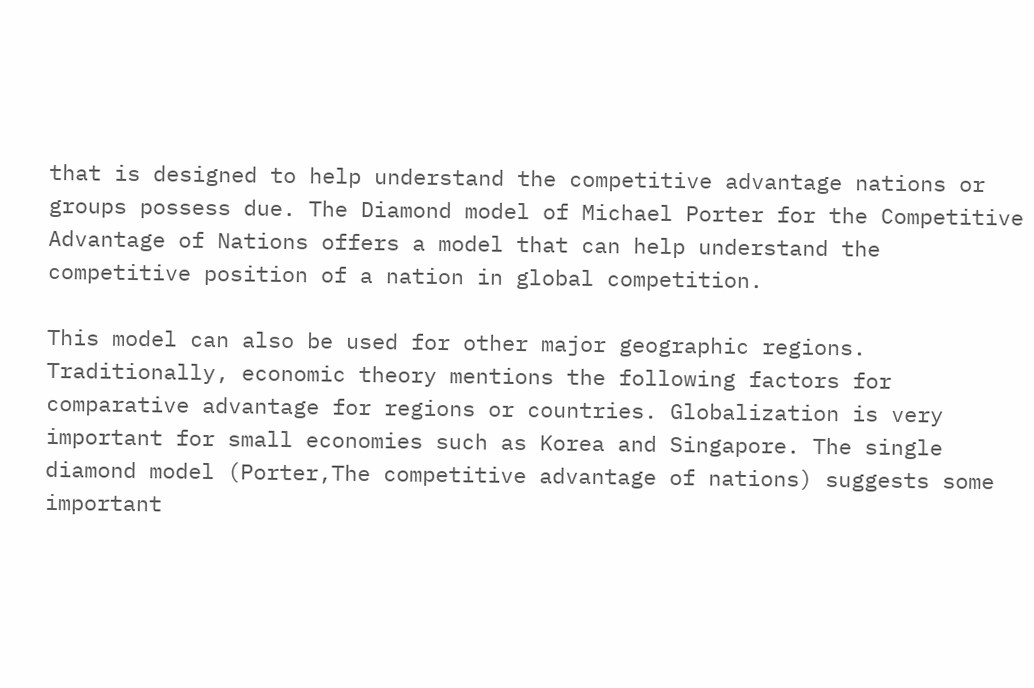that is designed to help understand the competitive advantage nations or groups possess due. The Diamond model of Michael Porter for the Competitive Advantage of Nations offers a model that can help understand the competitive position of a nation in global competition.

This model can also be used for other major geographic regions. Traditionally, economic theory mentions the following factors for comparative advantage for regions or countries. Globalization is very important for small economies such as Korea and Singapore. The single diamond model (Porter,The competitive advantage of nations) suggests some important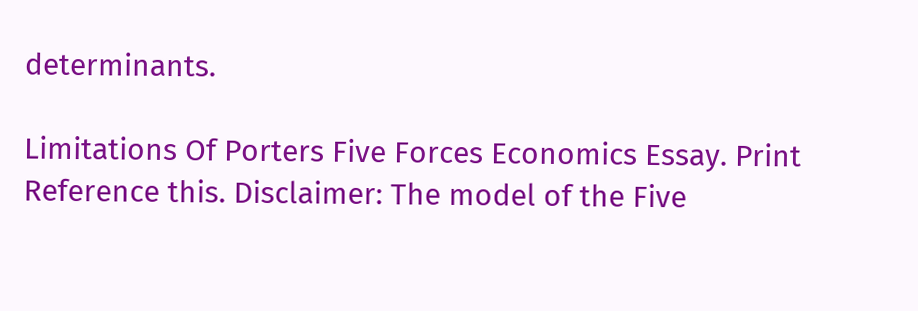determinants.

Limitations Of Porters Five Forces Economics Essay. Print Reference this. Disclaimer: The model of the Five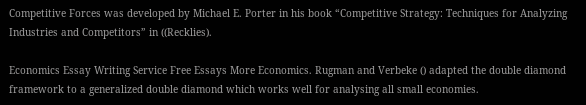Competitive Forces was developed by Michael E. Porter in his book “Competitive Strategy: Techniques for Analyzing Industries and Competitors” in ((Recklies).

Economics Essay Writing Service Free Essays More Economics. Rugman and Verbeke () adapted the double diamond framework to a generalized double diamond which works well for analysing all small economies.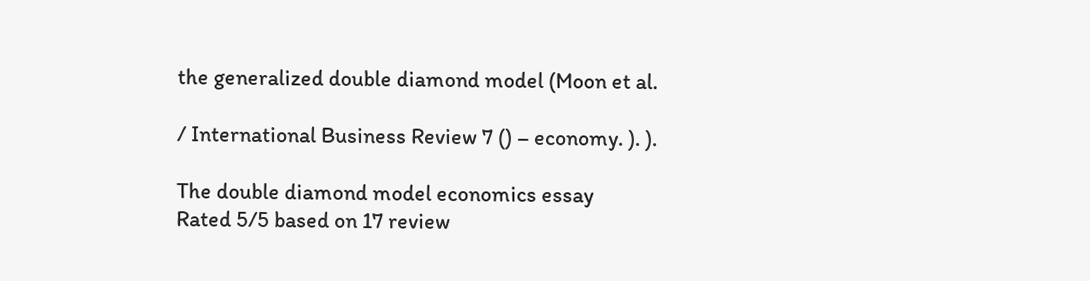the generalized double diamond model (Moon et al.

/ International Business Review 7 () – economy. ). ).

The double diamond model economics essay
Rated 5/5 based on 17 review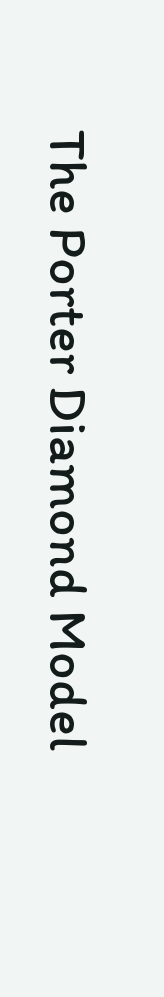The Porter Diamond Model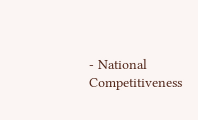- National Competitiveness